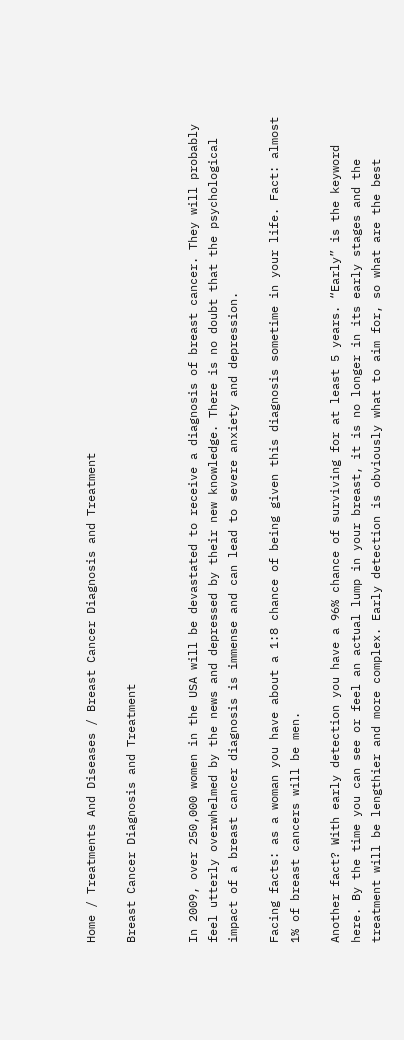Home / Treatments And Diseases / Breast Cancer Diagnosis and Treatment

Breast Cancer Diagnosis and Treatment


In 2009, over 250,000 women in the USA will be devastated to receive a diagnosis of breast cancer. They will probably feel utterly overwhelmed by the news and depressed by their new knowledge. There is no doubt that the psychological impact of a breast cancer diagnosis is immense and can lead to severe anxiety and depression.

Facing facts: as a woman you have about a 1:8 chance of being given this diagnosis sometime in your life. Fact: almost 1% of breast cancers will be men.

Another fact? With early detection you have a 96% chance of surviving for at least 5 years. “Early” is the keyword here. By the time you can see or feel an actual lump in your breast, it is no longer in its early stages and the treatment will be lengthier and more complex. Early detection is obviously what to aim for, so what are the best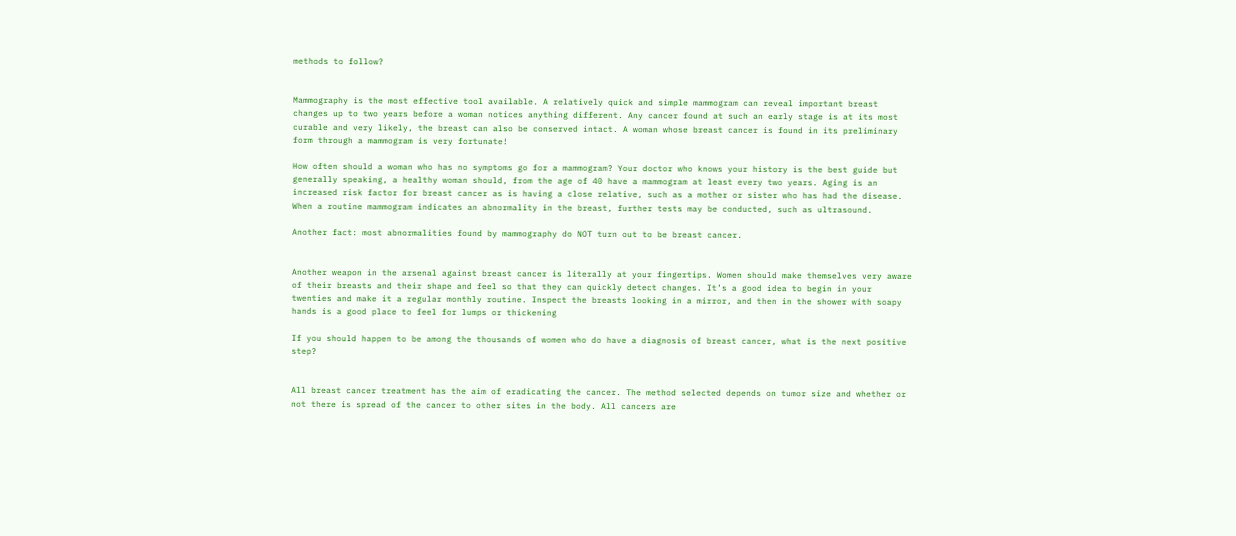methods to follow?


Mammography is the most effective tool available. A relatively quick and simple mammogram can reveal important breast changes up to two years before a woman notices anything different. Any cancer found at such an early stage is at its most curable and very likely, the breast can also be conserved intact. A woman whose breast cancer is found in its preliminary form through a mammogram is very fortunate!

How often should a woman who has no symptoms go for a mammogram? Your doctor who knows your history is the best guide but generally speaking, a healthy woman should, from the age of 40 have a mammogram at least every two years. Aging is an increased risk factor for breast cancer as is having a close relative, such as a mother or sister who has had the disease. When a routine mammogram indicates an abnormality in the breast, further tests may be conducted, such as ultrasound.

Another fact: most abnormalities found by mammography do NOT turn out to be breast cancer.


Another weapon in the arsenal against breast cancer is literally at your fingertips. Women should make themselves very aware of their breasts and their shape and feel so that they can quickly detect changes. It’s a good idea to begin in your twenties and make it a regular monthly routine. Inspect the breasts looking in a mirror, and then in the shower with soapy hands is a good place to feel for lumps or thickening

If you should happen to be among the thousands of women who do have a diagnosis of breast cancer, what is the next positive step?


All breast cancer treatment has the aim of eradicating the cancer. The method selected depends on tumor size and whether or not there is spread of the cancer to other sites in the body. All cancers are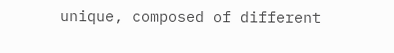unique, composed of different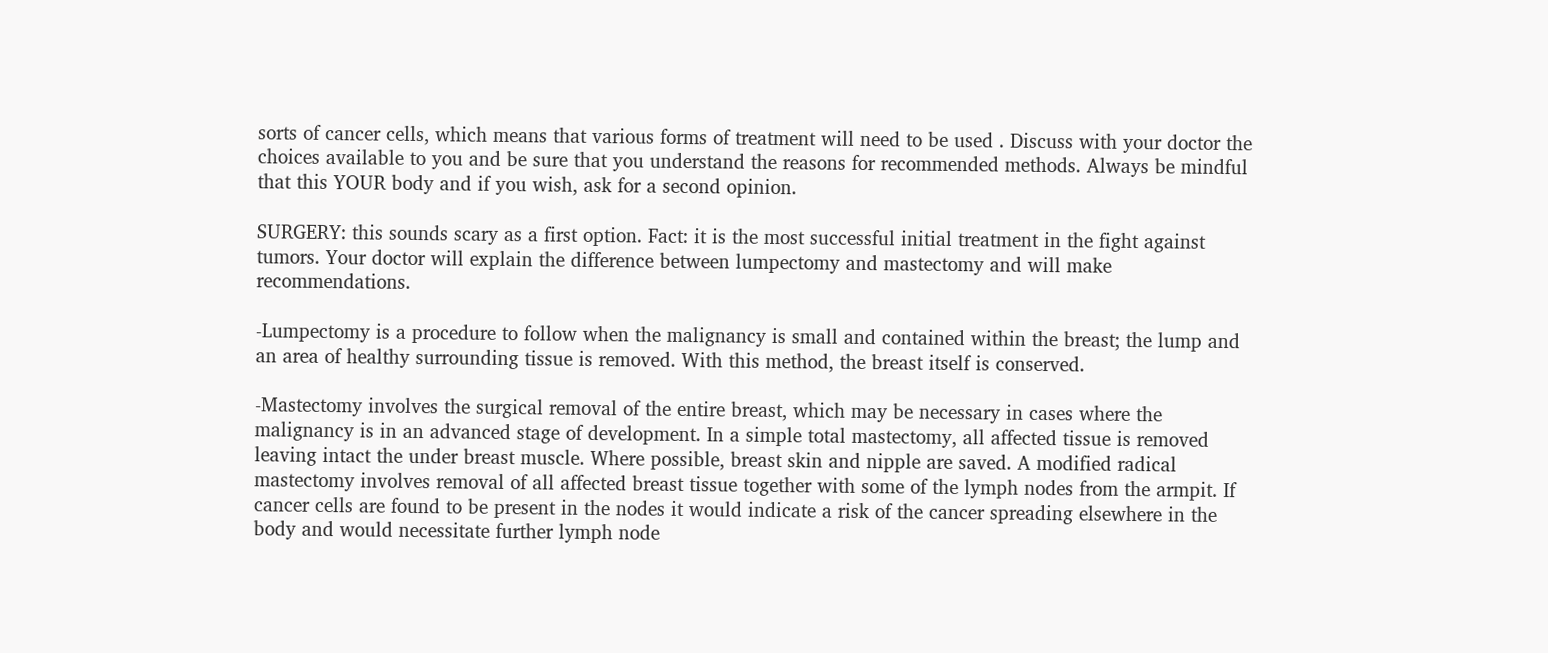sorts of cancer cells, which means that various forms of treatment will need to be used . Discuss with your doctor the choices available to you and be sure that you understand the reasons for recommended methods. Always be mindful that this YOUR body and if you wish, ask for a second opinion.

SURGERY: this sounds scary as a first option. Fact: it is the most successful initial treatment in the fight against tumors. Your doctor will explain the difference between lumpectomy and mastectomy and will make recommendations.

-Lumpectomy is a procedure to follow when the malignancy is small and contained within the breast; the lump and an area of healthy surrounding tissue is removed. With this method, the breast itself is conserved.

-Mastectomy involves the surgical removal of the entire breast, which may be necessary in cases where the malignancy is in an advanced stage of development. In a simple total mastectomy, all affected tissue is removed leaving intact the under breast muscle. Where possible, breast skin and nipple are saved. A modified radical mastectomy involves removal of all affected breast tissue together with some of the lymph nodes from the armpit. If cancer cells are found to be present in the nodes it would indicate a risk of the cancer spreading elsewhere in the body and would necessitate further lymph node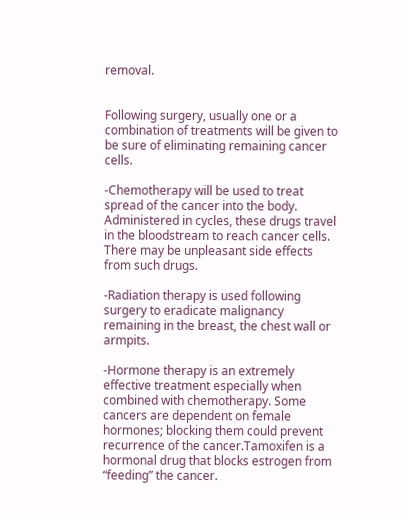removal.


Following surgery, usually one or a combination of treatments will be given to be sure of eliminating remaining cancer cells.

-Chemotherapy will be used to treat spread of the cancer into the body. Administered in cycles, these drugs travel in the bloodstream to reach cancer cells. There may be unpleasant side effects from such drugs.

-Radiation therapy is used following surgery to eradicate malignancy remaining in the breast, the chest wall or armpits.

-Hormone therapy is an extremely effective treatment especially when combined with chemotherapy. Some cancers are dependent on female hormones; blocking them could prevent recurrence of the cancer.Tamoxifen is a hormonal drug that blocks estrogen from “feeding” the cancer.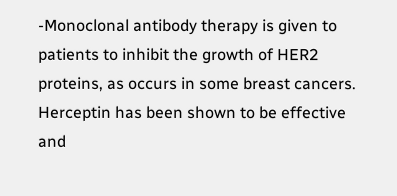-Monoclonal antibody therapy is given to patients to inhibit the growth of HER2 proteins, as occurs in some breast cancers. Herceptin has been shown to be effective and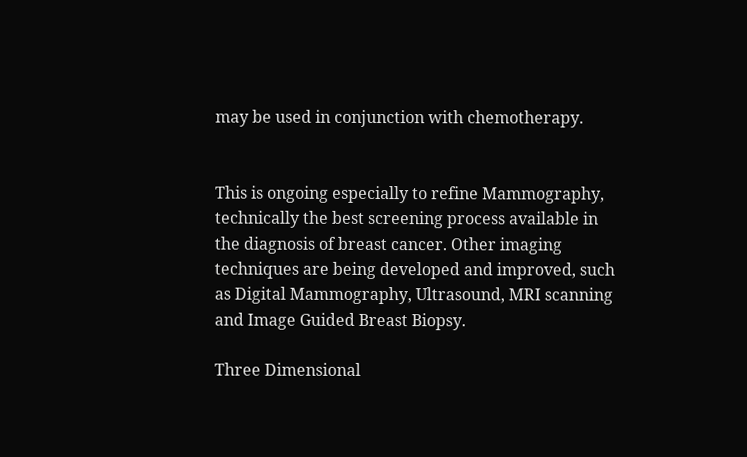may be used in conjunction with chemotherapy.


This is ongoing especially to refine Mammography, technically the best screening process available in the diagnosis of breast cancer. Other imaging techniques are being developed and improved, such as Digital Mammography, Ultrasound, MRI scanning and Image Guided Breast Biopsy.

Three Dimensional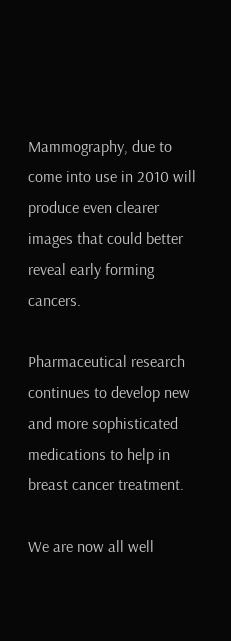Mammography, due to come into use in 2010 will produce even clearer images that could better reveal early forming cancers.

Pharmaceutical research continues to develop new and more sophisticated medications to help in breast cancer treatment.

We are now all well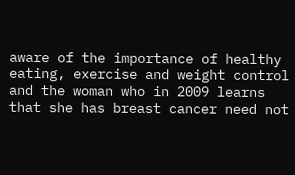aware of the importance of healthy eating, exercise and weight control and the woman who in 2009 learns that she has breast cancer need not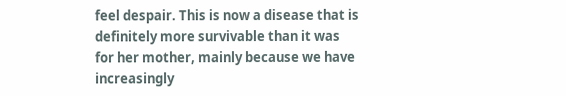feel despair. This is now a disease that is definitely more survivable than it was for her mother, mainly because we have increasingly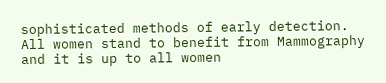sophisticated methods of early detection. All women stand to benefit from Mammography and it is up to all women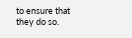to ensure that they do so.